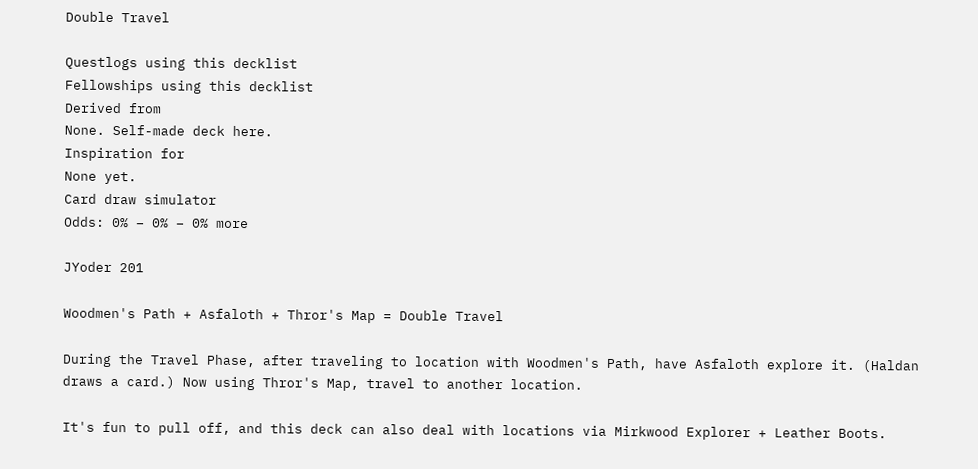Double Travel

Questlogs using this decklist
Fellowships using this decklist
Derived from
None. Self-made deck here.
Inspiration for
None yet.
Card draw simulator
Odds: 0% – 0% – 0% more

JYoder 201

Woodmen's Path + Asfaloth + Thror's Map = Double Travel

During the Travel Phase, after traveling to location with Woodmen's Path, have Asfaloth explore it. (Haldan draws a card.) Now using Thror's Map, travel to another location.

It's fun to pull off, and this deck can also deal with locations via Mirkwood Explorer + Leather Boots.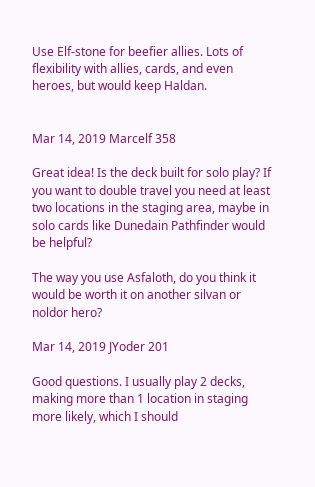Use Elf-stone for beefier allies. Lots of flexibility with allies, cards, and even heroes, but would keep Haldan.


Mar 14, 2019 Marcelf 358

Great idea! Is the deck built for solo play? If you want to double travel you need at least two locations in the staging area, maybe in solo cards like Dunedain Pathfinder would be helpful?

The way you use Asfaloth, do you think it would be worth it on another silvan or noldor hero?

Mar 14, 2019 JYoder 201

Good questions. I usually play 2 decks, making more than 1 location in staging more likely, which I should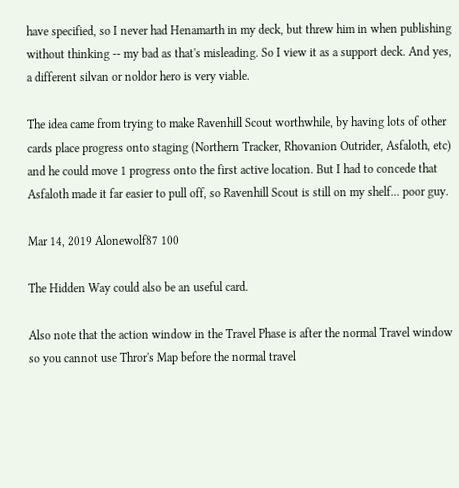have specified, so I never had Henamarth in my deck, but threw him in when publishing without thinking -- my bad as that's misleading. So I view it as a support deck. And yes, a different silvan or noldor hero is very viable.

The idea came from trying to make Ravenhill Scout worthwhile, by having lots of other cards place progress onto staging (Northern Tracker, Rhovanion Outrider, Asfaloth, etc) and he could move 1 progress onto the first active location. But I had to concede that Asfaloth made it far easier to pull off, so Ravenhill Scout is still on my shelf... poor guy.

Mar 14, 2019 Alonewolf87 100

The Hidden Way could also be an useful card.

Also note that the action window in the Travel Phase is after the normal Travel window so you cannot use Thror's Map before the normal travel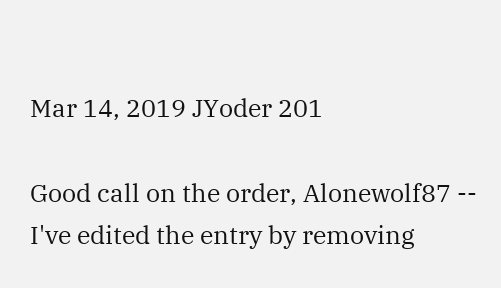Mar 14, 2019 JYoder 201

Good call on the order, Alonewolf87 -- I've edited the entry by removing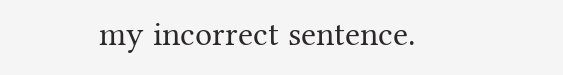my incorrect sentence.